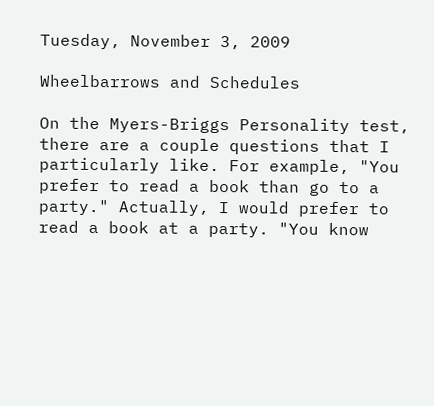Tuesday, November 3, 2009

Wheelbarrows and Schedules

On the Myers-Briggs Personality test, there are a couple questions that I particularly like. For example, "You prefer to read a book than go to a party." Actually, I would prefer to read a book at a party. "You know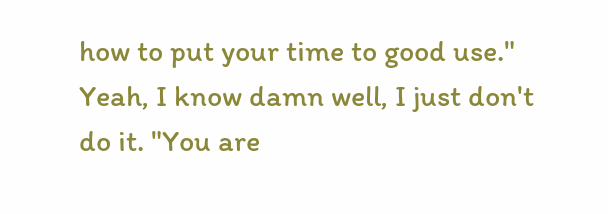how to put your time to good use." Yeah, I know damn well, I just don't do it. "You are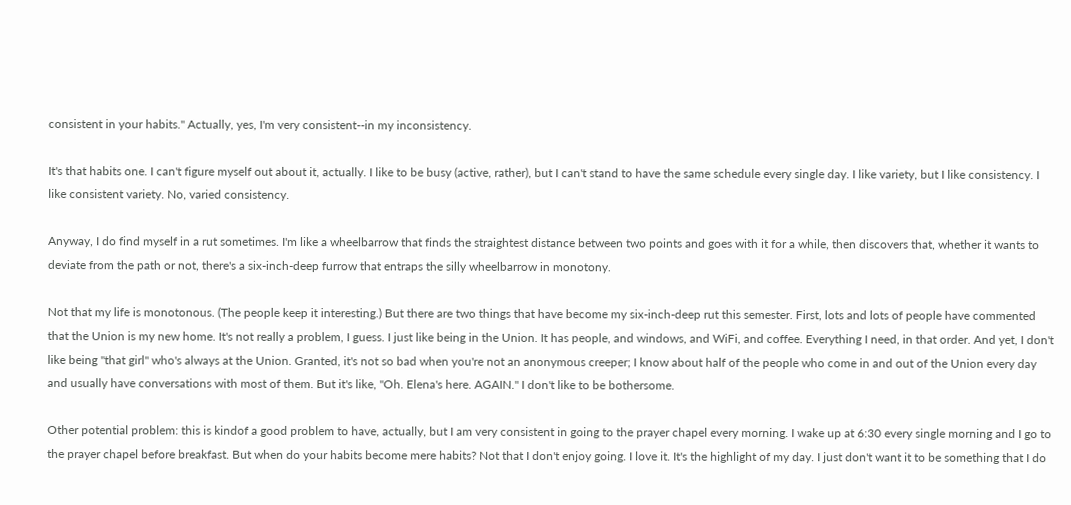consistent in your habits." Actually, yes, I'm very consistent--in my inconsistency.

It's that habits one. I can't figure myself out about it, actually. I like to be busy (active, rather), but I can't stand to have the same schedule every single day. I like variety, but I like consistency. I like consistent variety. No, varied consistency.

Anyway, I do find myself in a rut sometimes. I'm like a wheelbarrow that finds the straightest distance between two points and goes with it for a while, then discovers that, whether it wants to deviate from the path or not, there's a six-inch-deep furrow that entraps the silly wheelbarrow in monotony.

Not that my life is monotonous. (The people keep it interesting.) But there are two things that have become my six-inch-deep rut this semester. First, lots and lots of people have commented that the Union is my new home. It's not really a problem, I guess. I just like being in the Union. It has people, and windows, and WiFi, and coffee. Everything I need, in that order. And yet, I don't like being "that girl" who's always at the Union. Granted, it's not so bad when you're not an anonymous creeper; I know about half of the people who come in and out of the Union every day and usually have conversations with most of them. But it's like, "Oh. Elena's here. AGAIN." I don't like to be bothersome.

Other potential problem: this is kindof a good problem to have, actually, but I am very consistent in going to the prayer chapel every morning. I wake up at 6:30 every single morning and I go to the prayer chapel before breakfast. But when do your habits become mere habits? Not that I don't enjoy going. I love it. It's the highlight of my day. I just don't want it to be something that I do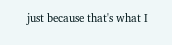just because that's what I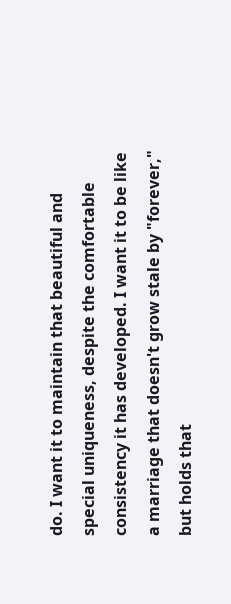do. I want it to maintain that beautiful and special uniqueness, despite the comfortable consistency it has developed. I want it to be like a marriage that doesn't grow stale by "forever," but holds that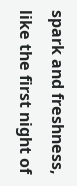spark and freshness, like the first night of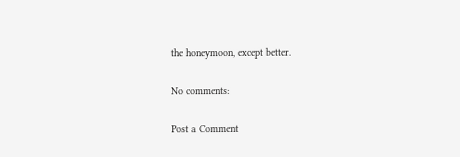the honeymoon, except better.

No comments:

Post a Comment